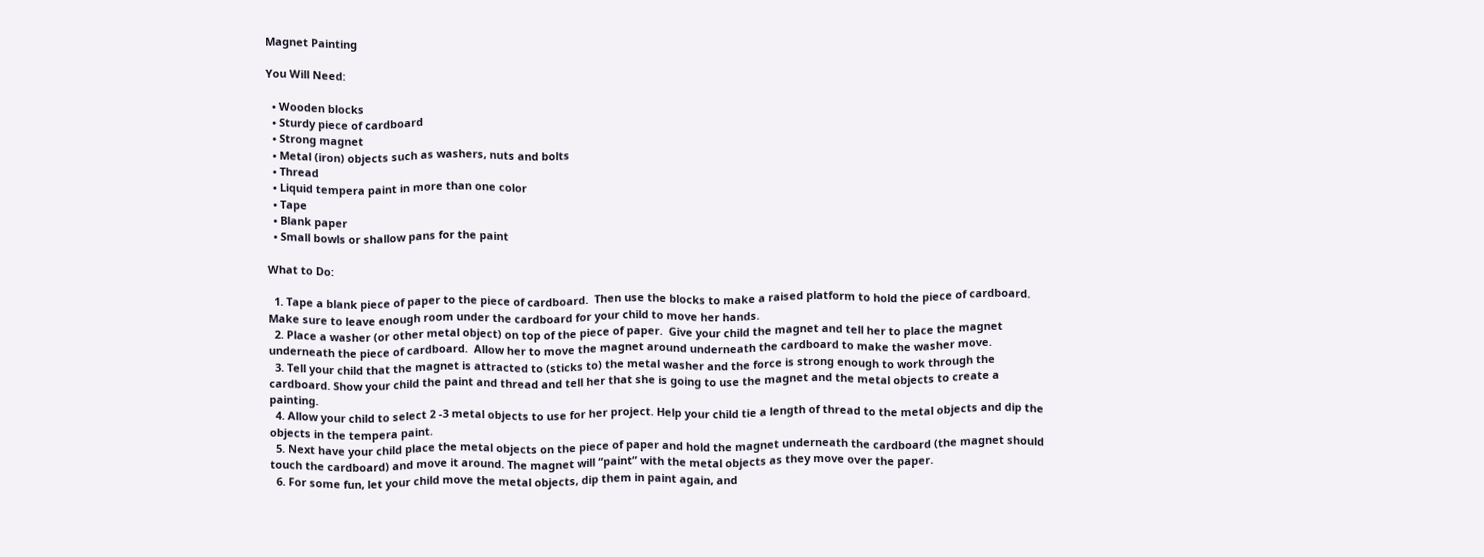Magnet Painting

You Will Need:

  • Wooden blocks
  • Sturdy piece of cardboard
  • Strong magnet
  • Metal (iron) objects such as washers, nuts and bolts
  • Thread
  • Liquid tempera paint in more than one color
  • Tape
  • Blank paper
  • Small bowls or shallow pans for the paint

What to Do:

  1. Tape a blank piece of paper to the piece of cardboard.  Then use the blocks to make a raised platform to hold the piece of cardboard. Make sure to leave enough room under the cardboard for your child to move her hands.
  2. Place a washer (or other metal object) on top of the piece of paper.  Give your child the magnet and tell her to place the magnet underneath the piece of cardboard.  Allow her to move the magnet around underneath the cardboard to make the washer move.
  3. Tell your child that the magnet is attracted to (sticks to) the metal washer and the force is strong enough to work through the cardboard. Show your child the paint and thread and tell her that she is going to use the magnet and the metal objects to create a painting.
  4. Allow your child to select 2 -3 metal objects to use for her project. Help your child tie a length of thread to the metal objects and dip the objects in the tempera paint.
  5. Next have your child place the metal objects on the piece of paper and hold the magnet underneath the cardboard (the magnet should touch the cardboard) and move it around. The magnet will “paint” with the metal objects as they move over the paper.
  6. For some fun, let your child move the metal objects, dip them in paint again, and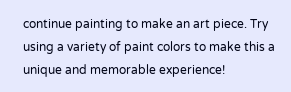continue painting to make an art piece. Try using a variety of paint colors to make this a unique and memorable experience!